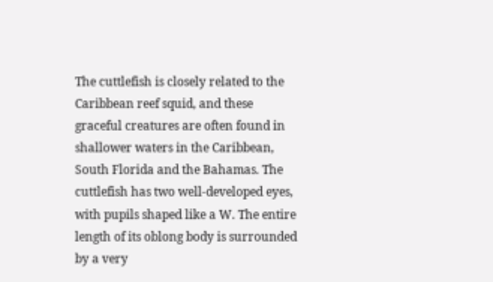The cuttlefish is closely related to the Caribbean reef squid, and these graceful creatures are often found in shallower waters in the Caribbean, South Florida and the Bahamas. The cuttlefish has two well-developed eyes, with pupils shaped like a W. The entire length of its oblong body is surrounded by a very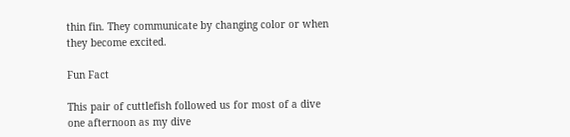thin fin. They communicate by changing color or when they become excited.

Fun Fact

This pair of cuttlefish followed us for most of a dive one afternoon as my dive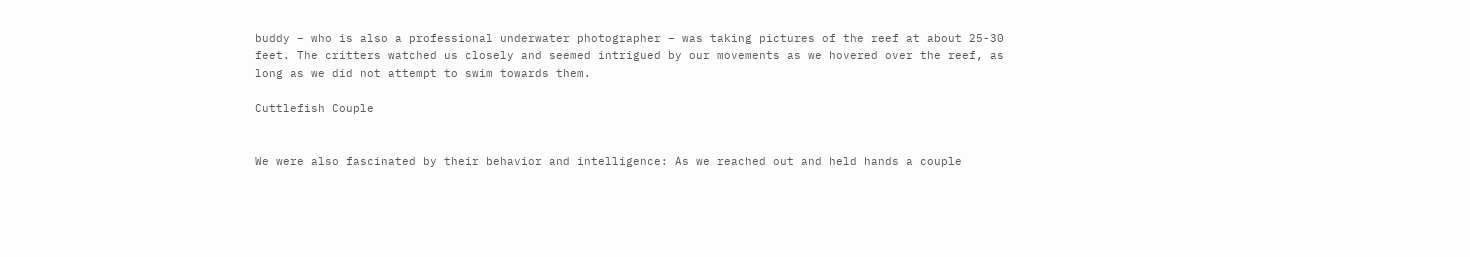buddy – who is also a professional underwater photographer – was taking pictures of the reef at about 25-30 feet. The critters watched us closely and seemed intrigued by our movements as we hovered over the reef, as long as we did not attempt to swim towards them.

Cuttlefish Couple


We were also fascinated by their behavior and intelligence: As we reached out and held hands a couple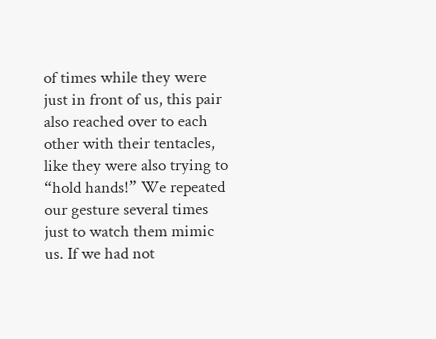of times while they were just in front of us, this pair also reached over to each other with their tentacles, like they were also trying to “hold hands!” We repeated our gesture several times just to watch them mimic us. If we had not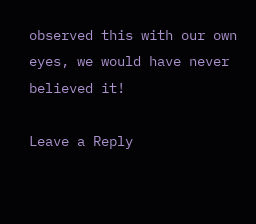observed this with our own eyes, we would have never believed it!

Leave a Reply